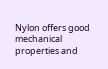Nylon offers good mechanical properties and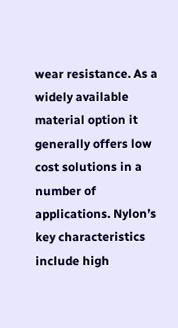wear resistance. As a widely available material option it generally offers low cost solutions in a number of applications. Nylon’s key characteristics include high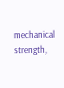mechanical strength,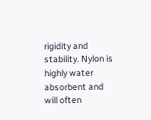rigidity and stability. Nylon is highly water absorbent and will often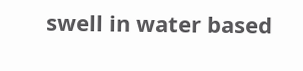swell in water based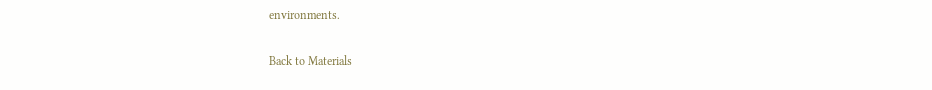environments.


Back to Materials